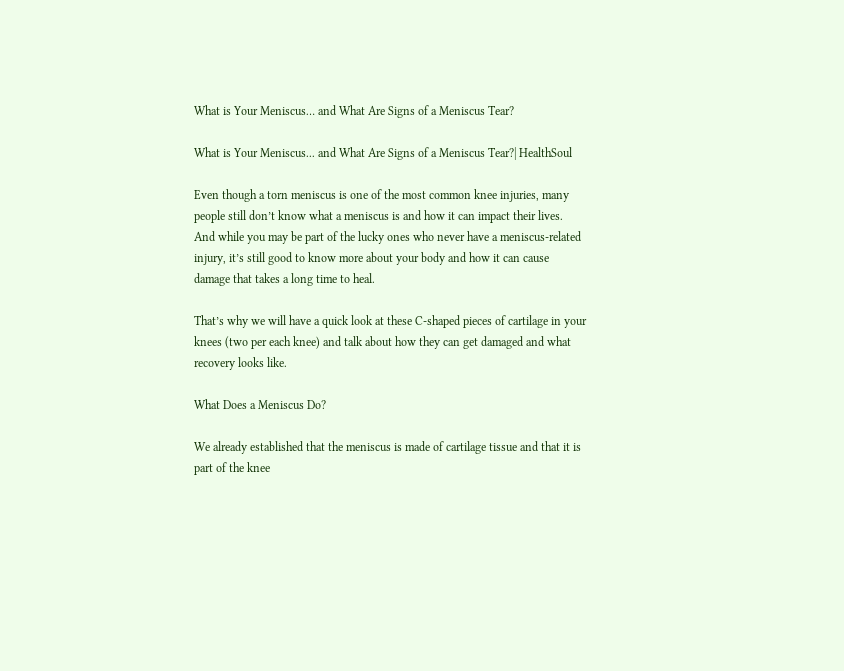What is Your Meniscus… and What Are Signs of a Meniscus Tear?

What is Your Meniscus... and What Are Signs of a Meniscus Tear?| HealthSoul

Even though a torn meniscus is one of the most common knee injuries, many people still don’t know what a meniscus is and how it can impact their lives. And while you may be part of the lucky ones who never have a meniscus-related injury, it’s still good to know more about your body and how it can cause damage that takes a long time to heal.

That’s why we will have a quick look at these C-shaped pieces of cartilage in your knees (two per each knee) and talk about how they can get damaged and what recovery looks like.

What Does a Meniscus Do?

We already established that the meniscus is made of cartilage tissue and that it is part of the knee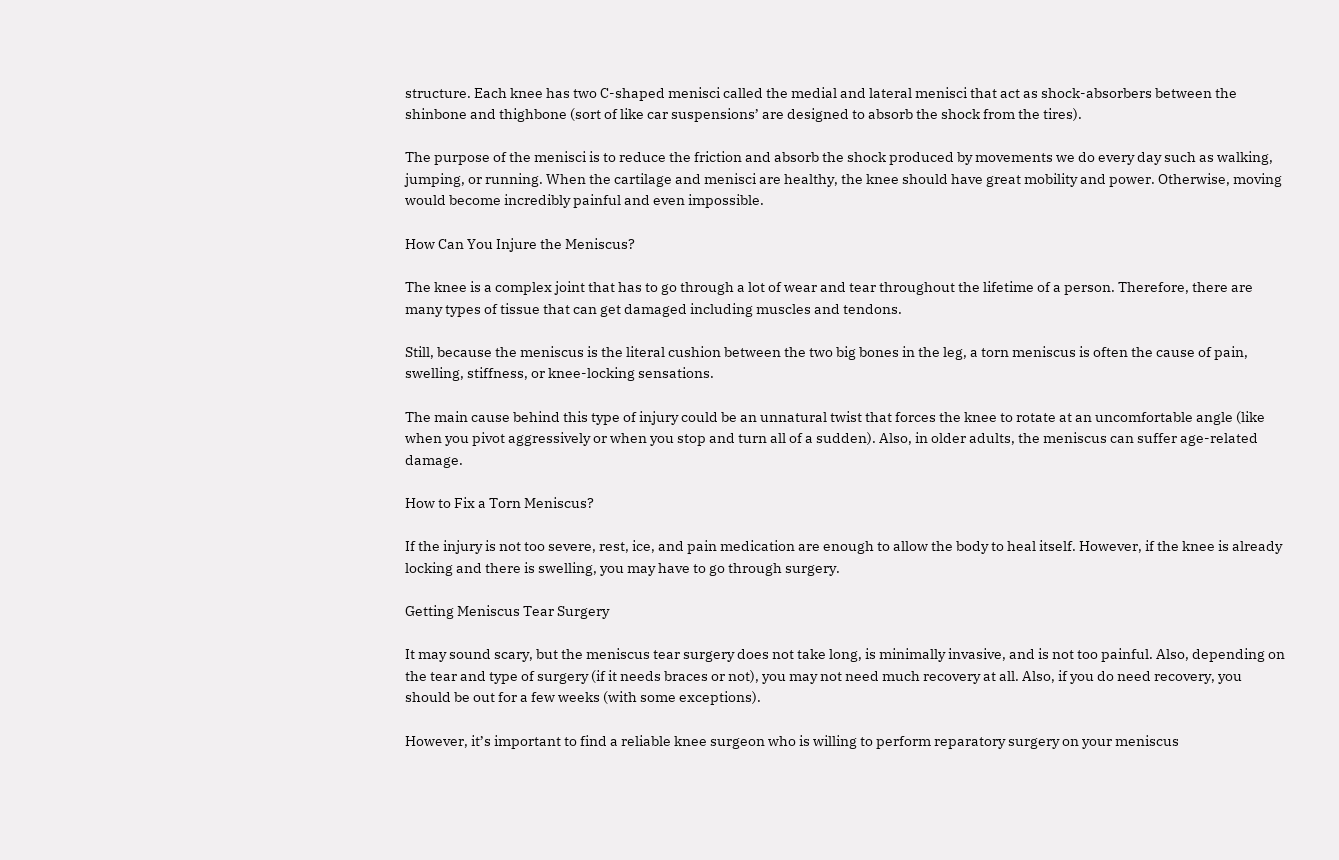structure. Each knee has two C-shaped menisci called the medial and lateral menisci that act as shock-absorbers between the shinbone and thighbone (sort of like car suspensions’ are designed to absorb the shock from the tires).

The purpose of the menisci is to reduce the friction and absorb the shock produced by movements we do every day such as walking, jumping, or running. When the cartilage and menisci are healthy, the knee should have great mobility and power. Otherwise, moving would become incredibly painful and even impossible.

How Can You Injure the Meniscus?

The knee is a complex joint that has to go through a lot of wear and tear throughout the lifetime of a person. Therefore, there are many types of tissue that can get damaged including muscles and tendons.

Still, because the meniscus is the literal cushion between the two big bones in the leg, a torn meniscus is often the cause of pain, swelling, stiffness, or knee-locking sensations.

The main cause behind this type of injury could be an unnatural twist that forces the knee to rotate at an uncomfortable angle (like when you pivot aggressively or when you stop and turn all of a sudden). Also, in older adults, the meniscus can suffer age-related damage.

How to Fix a Torn Meniscus?

If the injury is not too severe, rest, ice, and pain medication are enough to allow the body to heal itself. However, if the knee is already locking and there is swelling, you may have to go through surgery.

Getting Meniscus Tear Surgery

It may sound scary, but the meniscus tear surgery does not take long, is minimally invasive, and is not too painful. Also, depending on the tear and type of surgery (if it needs braces or not), you may not need much recovery at all. Also, if you do need recovery, you should be out for a few weeks (with some exceptions).

However, it’s important to find a reliable knee surgeon who is willing to perform reparatory surgery on your meniscus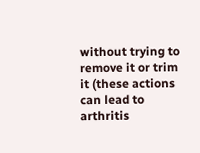without trying to remove it or trim it (these actions can lead to arthritis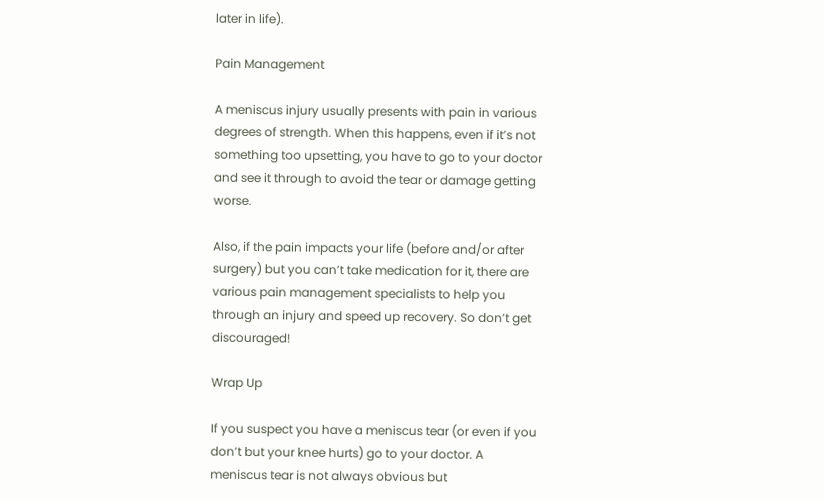later in life).

Pain Management

A meniscus injury usually presents with pain in various degrees of strength. When this happens, even if it’s not something too upsetting, you have to go to your doctor and see it through to avoid the tear or damage getting worse.

Also, if the pain impacts your life (before and/or after surgery) but you can’t take medication for it, there are various pain management specialists to help you through an injury and speed up recovery. So don’t get discouraged!

Wrap Up

If you suspect you have a meniscus tear (or even if you don’t but your knee hurts) go to your doctor. A meniscus tear is not always obvious but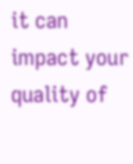it can impact your quality of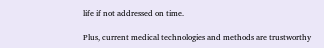life if not addressed on time.

Plus, current medical technologies and methods are trustworthy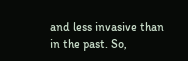and less invasive than in the past. So,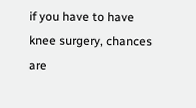if you have to have knee surgery, chances are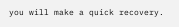you will make a quick recovery.